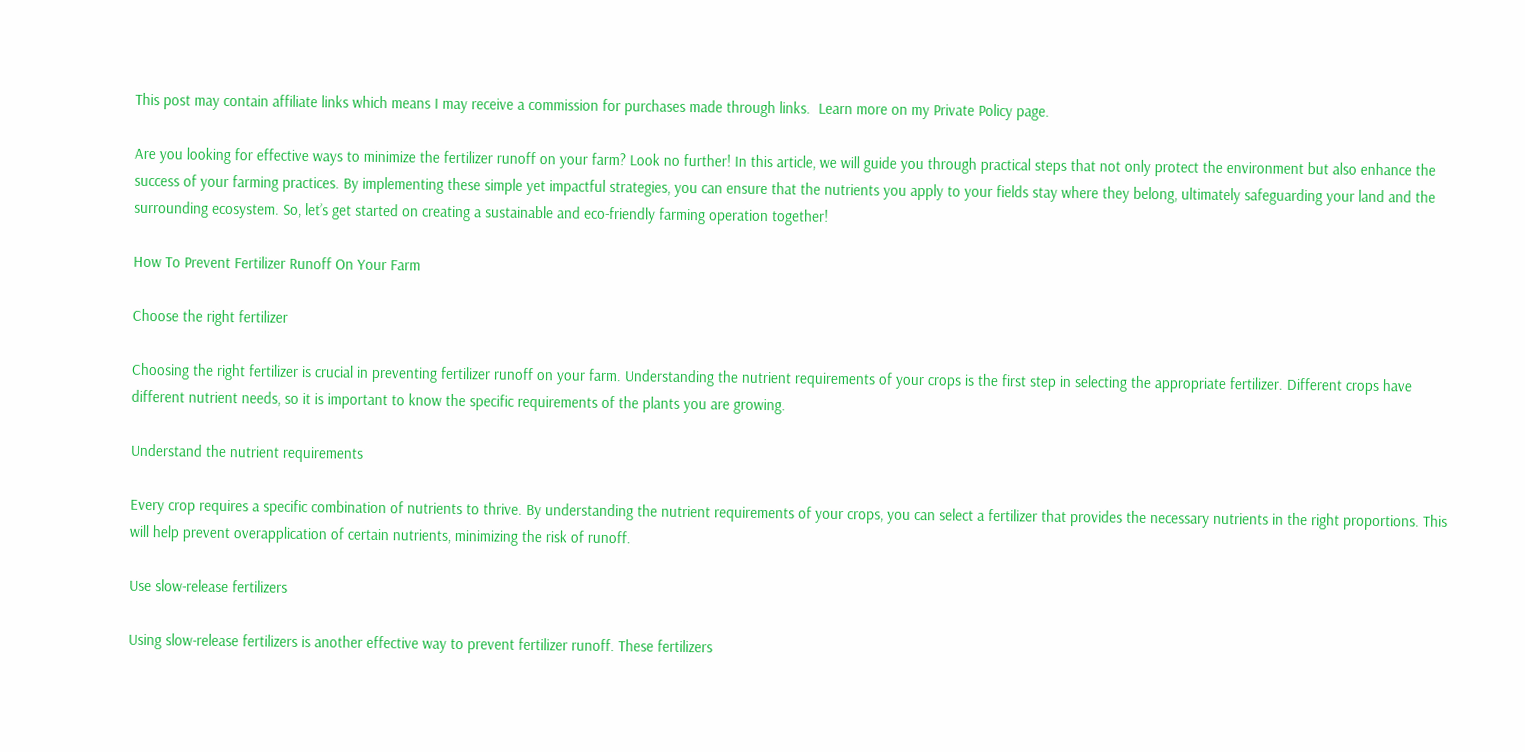This post may contain affiliate links which means I may receive a commission for purchases made through links.  Learn more on my Private Policy page.

Are you looking for effective ways to minimize the fertilizer runoff on your farm? Look no further! In this article, we will guide you through practical steps that not only protect the environment but also enhance the success of your farming practices. By implementing these simple yet impactful strategies, you can ensure that the nutrients you apply to your fields stay where they belong, ultimately safeguarding your land and the surrounding ecosystem. So, let’s get started on creating a sustainable and eco-friendly farming operation together!

How To Prevent Fertilizer Runoff On Your Farm

Choose the right fertilizer

Choosing the right fertilizer is crucial in preventing fertilizer runoff on your farm. Understanding the nutrient requirements of your crops is the first step in selecting the appropriate fertilizer. Different crops have different nutrient needs, so it is important to know the specific requirements of the plants you are growing.

Understand the nutrient requirements

Every crop requires a specific combination of nutrients to thrive. By understanding the nutrient requirements of your crops, you can select a fertilizer that provides the necessary nutrients in the right proportions. This will help prevent overapplication of certain nutrients, minimizing the risk of runoff.

Use slow-release fertilizers

Using slow-release fertilizers is another effective way to prevent fertilizer runoff. These fertilizers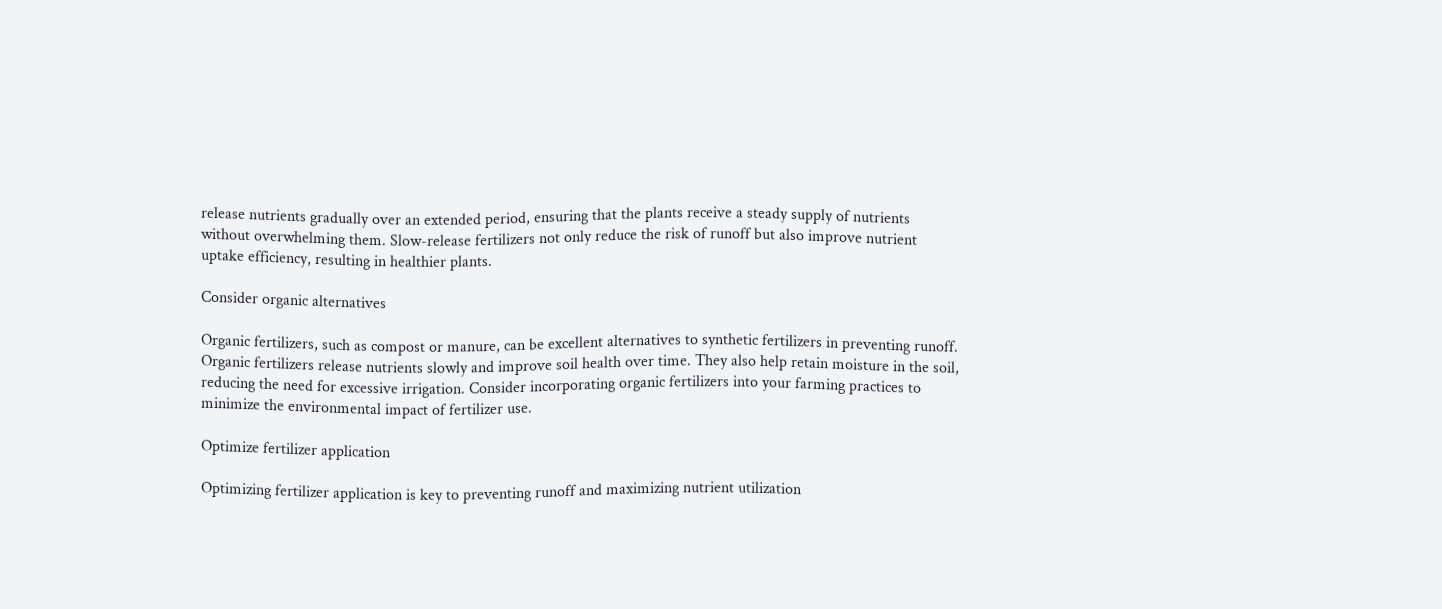release nutrients gradually over an extended period, ensuring that the plants receive a steady supply of nutrients without overwhelming them. Slow-release fertilizers not only reduce the risk of runoff but also improve nutrient uptake efficiency, resulting in healthier plants.

Consider organic alternatives

Organic fertilizers, such as compost or manure, can be excellent alternatives to synthetic fertilizers in preventing runoff. Organic fertilizers release nutrients slowly and improve soil health over time. They also help retain moisture in the soil, reducing the need for excessive irrigation. Consider incorporating organic fertilizers into your farming practices to minimize the environmental impact of fertilizer use.

Optimize fertilizer application

Optimizing fertilizer application is key to preventing runoff and maximizing nutrient utilization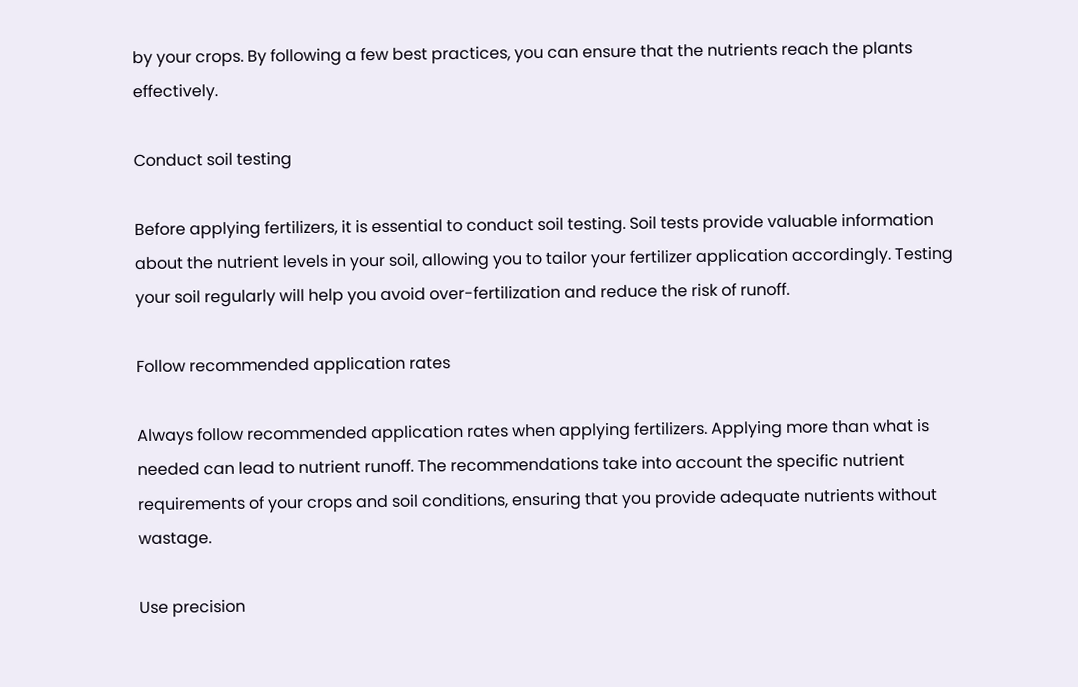by your crops. By following a few best practices, you can ensure that the nutrients reach the plants effectively.

Conduct soil testing

Before applying fertilizers, it is essential to conduct soil testing. Soil tests provide valuable information about the nutrient levels in your soil, allowing you to tailor your fertilizer application accordingly. Testing your soil regularly will help you avoid over-fertilization and reduce the risk of runoff.

Follow recommended application rates

Always follow recommended application rates when applying fertilizers. Applying more than what is needed can lead to nutrient runoff. The recommendations take into account the specific nutrient requirements of your crops and soil conditions, ensuring that you provide adequate nutrients without wastage.

Use precision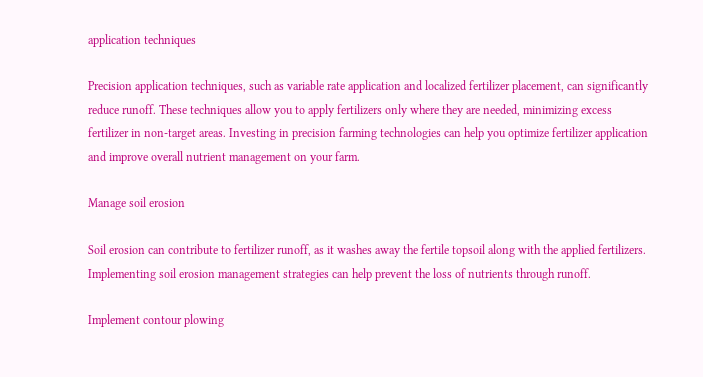application techniques

Precision application techniques, such as variable rate application and localized fertilizer placement, can significantly reduce runoff. These techniques allow you to apply fertilizers only where they are needed, minimizing excess fertilizer in non-target areas. Investing in precision farming technologies can help you optimize fertilizer application and improve overall nutrient management on your farm.

Manage soil erosion

Soil erosion can contribute to fertilizer runoff, as it washes away the fertile topsoil along with the applied fertilizers. Implementing soil erosion management strategies can help prevent the loss of nutrients through runoff.

Implement contour plowing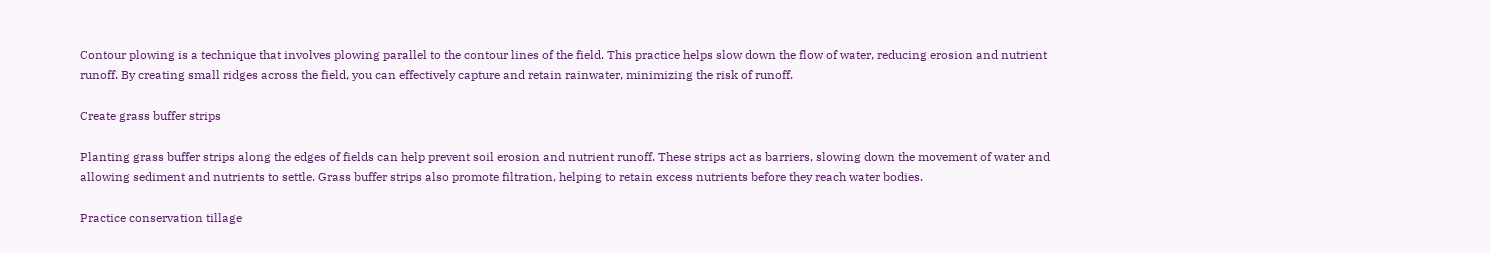Contour plowing is a technique that involves plowing parallel to the contour lines of the field. This practice helps slow down the flow of water, reducing erosion and nutrient runoff. By creating small ridges across the field, you can effectively capture and retain rainwater, minimizing the risk of runoff.

Create grass buffer strips

Planting grass buffer strips along the edges of fields can help prevent soil erosion and nutrient runoff. These strips act as barriers, slowing down the movement of water and allowing sediment and nutrients to settle. Grass buffer strips also promote filtration, helping to retain excess nutrients before they reach water bodies.

Practice conservation tillage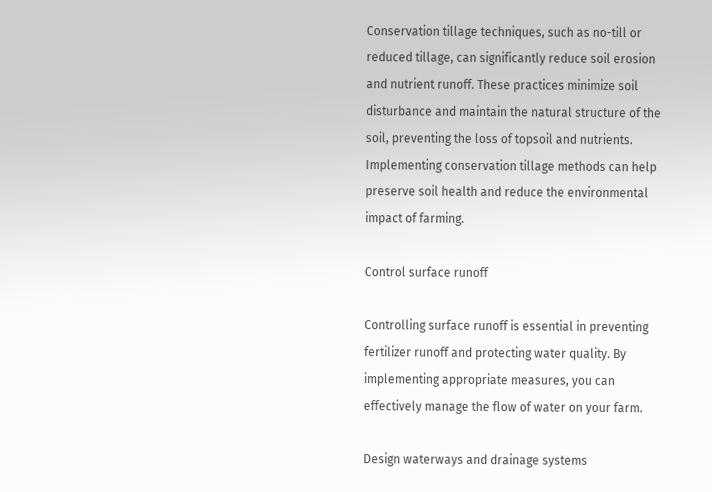Conservation tillage techniques, such as no-till or reduced tillage, can significantly reduce soil erosion and nutrient runoff. These practices minimize soil disturbance and maintain the natural structure of the soil, preventing the loss of topsoil and nutrients. Implementing conservation tillage methods can help preserve soil health and reduce the environmental impact of farming.

Control surface runoff

Controlling surface runoff is essential in preventing fertilizer runoff and protecting water quality. By implementing appropriate measures, you can effectively manage the flow of water on your farm.

Design waterways and drainage systems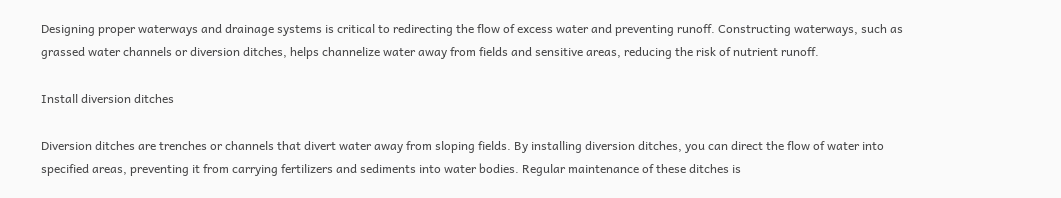Designing proper waterways and drainage systems is critical to redirecting the flow of excess water and preventing runoff. Constructing waterways, such as grassed water channels or diversion ditches, helps channelize water away from fields and sensitive areas, reducing the risk of nutrient runoff.

Install diversion ditches

Diversion ditches are trenches or channels that divert water away from sloping fields. By installing diversion ditches, you can direct the flow of water into specified areas, preventing it from carrying fertilizers and sediments into water bodies. Regular maintenance of these ditches is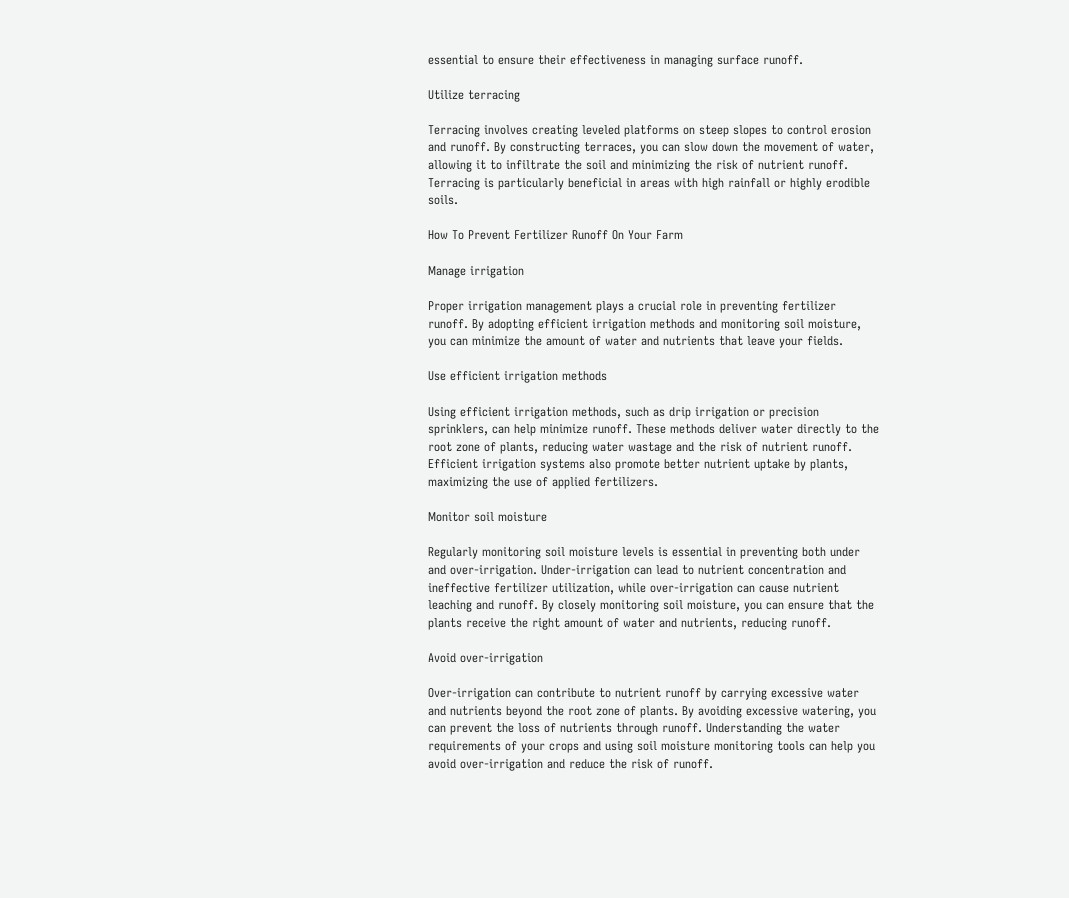essential to ensure their effectiveness in managing surface runoff.

Utilize terracing

Terracing involves creating leveled platforms on steep slopes to control erosion and runoff. By constructing terraces, you can slow down the movement of water, allowing it to infiltrate the soil and minimizing the risk of nutrient runoff. Terracing is particularly beneficial in areas with high rainfall or highly erodible soils.

How To Prevent Fertilizer Runoff On Your Farm

Manage irrigation

Proper irrigation management plays a crucial role in preventing fertilizer runoff. By adopting efficient irrigation methods and monitoring soil moisture, you can minimize the amount of water and nutrients that leave your fields.

Use efficient irrigation methods

Using efficient irrigation methods, such as drip irrigation or precision sprinklers, can help minimize runoff. These methods deliver water directly to the root zone of plants, reducing water wastage and the risk of nutrient runoff. Efficient irrigation systems also promote better nutrient uptake by plants, maximizing the use of applied fertilizers.

Monitor soil moisture

Regularly monitoring soil moisture levels is essential in preventing both under and over-irrigation. Under-irrigation can lead to nutrient concentration and ineffective fertilizer utilization, while over-irrigation can cause nutrient leaching and runoff. By closely monitoring soil moisture, you can ensure that the plants receive the right amount of water and nutrients, reducing runoff.

Avoid over-irrigation

Over-irrigation can contribute to nutrient runoff by carrying excessive water and nutrients beyond the root zone of plants. By avoiding excessive watering, you can prevent the loss of nutrients through runoff. Understanding the water requirements of your crops and using soil moisture monitoring tools can help you avoid over-irrigation and reduce the risk of runoff.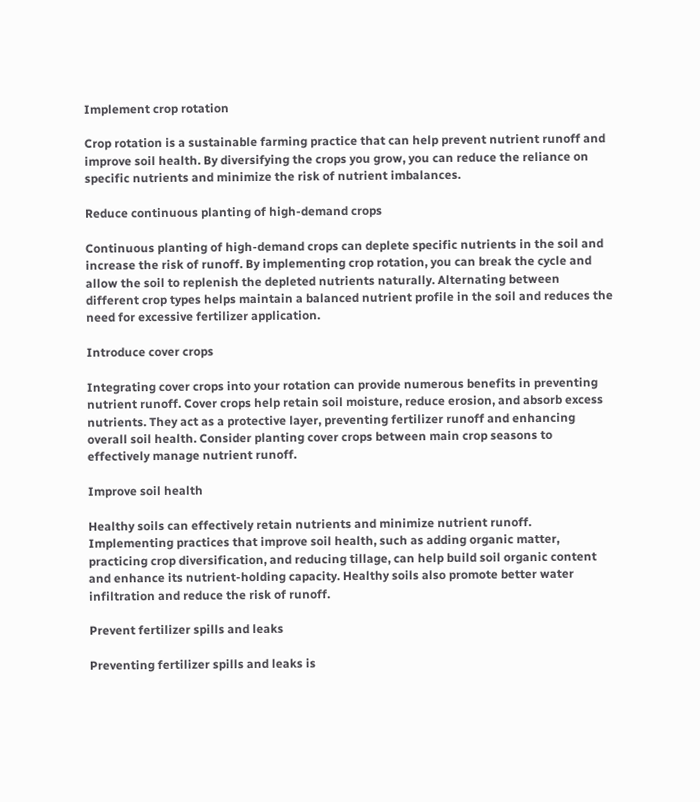Implement crop rotation

Crop rotation is a sustainable farming practice that can help prevent nutrient runoff and improve soil health. By diversifying the crops you grow, you can reduce the reliance on specific nutrients and minimize the risk of nutrient imbalances.

Reduce continuous planting of high-demand crops

Continuous planting of high-demand crops can deplete specific nutrients in the soil and increase the risk of runoff. By implementing crop rotation, you can break the cycle and allow the soil to replenish the depleted nutrients naturally. Alternating between different crop types helps maintain a balanced nutrient profile in the soil and reduces the need for excessive fertilizer application.

Introduce cover crops

Integrating cover crops into your rotation can provide numerous benefits in preventing nutrient runoff. Cover crops help retain soil moisture, reduce erosion, and absorb excess nutrients. They act as a protective layer, preventing fertilizer runoff and enhancing overall soil health. Consider planting cover crops between main crop seasons to effectively manage nutrient runoff.

Improve soil health

Healthy soils can effectively retain nutrients and minimize nutrient runoff. Implementing practices that improve soil health, such as adding organic matter, practicing crop diversification, and reducing tillage, can help build soil organic content and enhance its nutrient-holding capacity. Healthy soils also promote better water infiltration and reduce the risk of runoff.

Prevent fertilizer spills and leaks

Preventing fertilizer spills and leaks is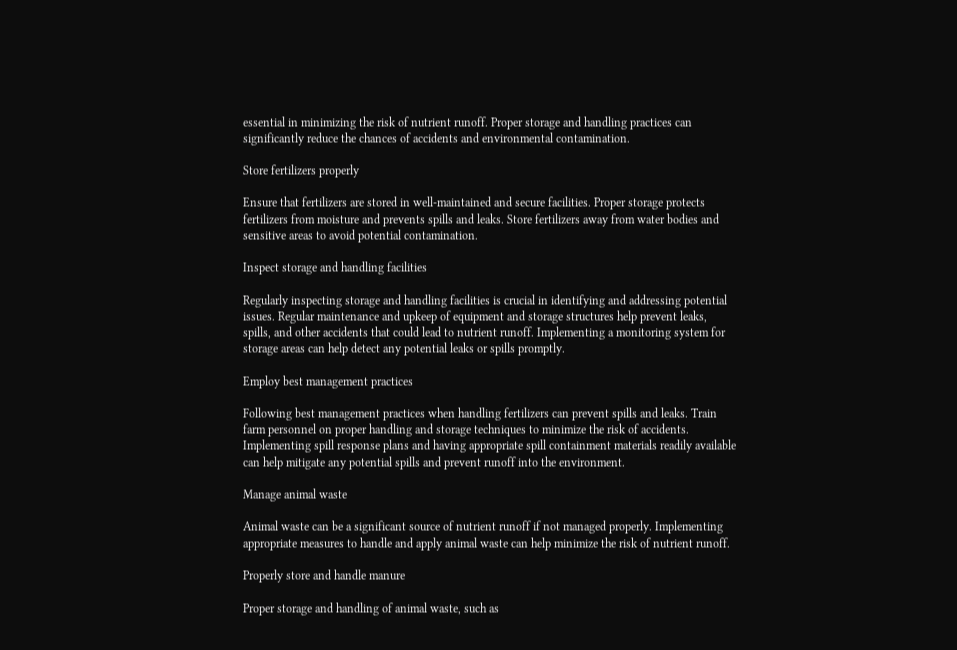essential in minimizing the risk of nutrient runoff. Proper storage and handling practices can significantly reduce the chances of accidents and environmental contamination.

Store fertilizers properly

Ensure that fertilizers are stored in well-maintained and secure facilities. Proper storage protects fertilizers from moisture and prevents spills and leaks. Store fertilizers away from water bodies and sensitive areas to avoid potential contamination.

Inspect storage and handling facilities

Regularly inspecting storage and handling facilities is crucial in identifying and addressing potential issues. Regular maintenance and upkeep of equipment and storage structures help prevent leaks, spills, and other accidents that could lead to nutrient runoff. Implementing a monitoring system for storage areas can help detect any potential leaks or spills promptly.

Employ best management practices

Following best management practices when handling fertilizers can prevent spills and leaks. Train farm personnel on proper handling and storage techniques to minimize the risk of accidents. Implementing spill response plans and having appropriate spill containment materials readily available can help mitigate any potential spills and prevent runoff into the environment.

Manage animal waste

Animal waste can be a significant source of nutrient runoff if not managed properly. Implementing appropriate measures to handle and apply animal waste can help minimize the risk of nutrient runoff.

Properly store and handle manure

Proper storage and handling of animal waste, such as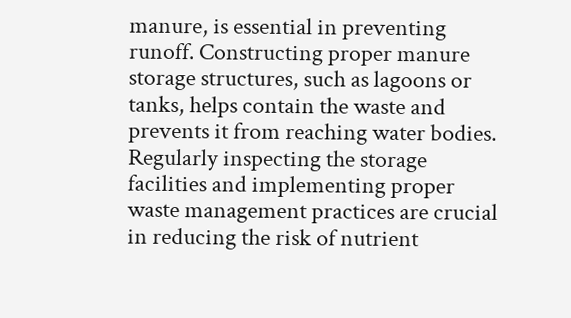manure, is essential in preventing runoff. Constructing proper manure storage structures, such as lagoons or tanks, helps contain the waste and prevents it from reaching water bodies. Regularly inspecting the storage facilities and implementing proper waste management practices are crucial in reducing the risk of nutrient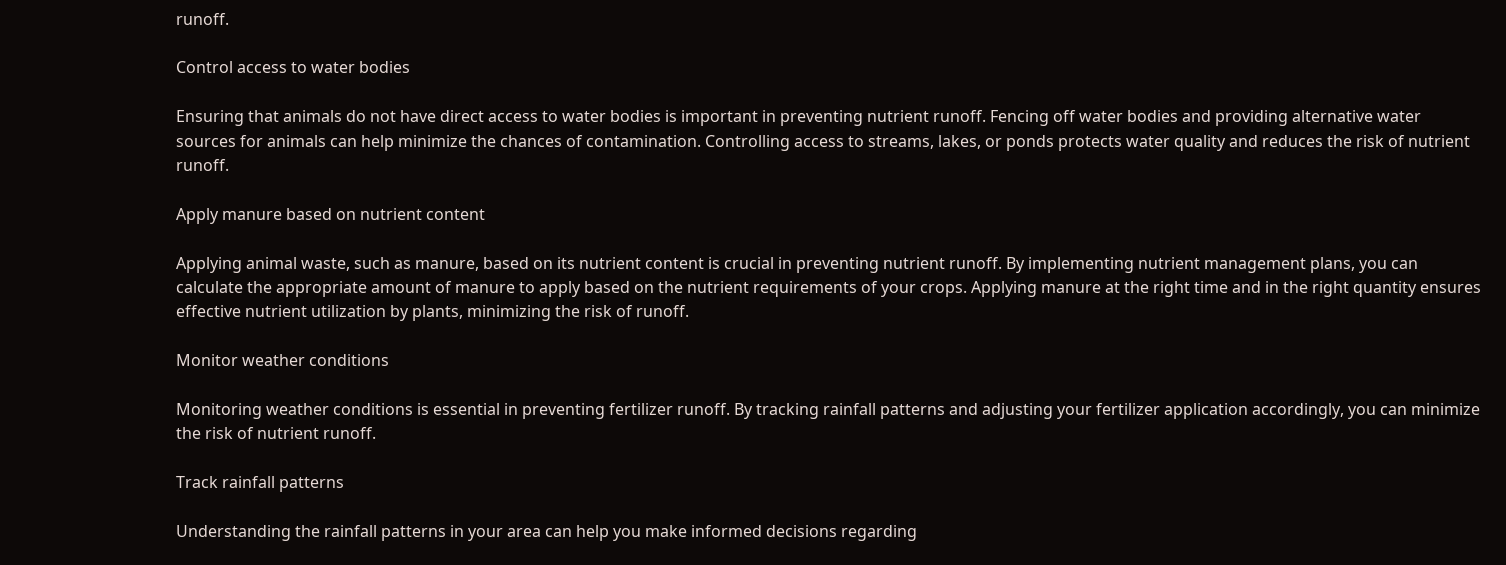runoff.

Control access to water bodies

Ensuring that animals do not have direct access to water bodies is important in preventing nutrient runoff. Fencing off water bodies and providing alternative water sources for animals can help minimize the chances of contamination. Controlling access to streams, lakes, or ponds protects water quality and reduces the risk of nutrient runoff.

Apply manure based on nutrient content

Applying animal waste, such as manure, based on its nutrient content is crucial in preventing nutrient runoff. By implementing nutrient management plans, you can calculate the appropriate amount of manure to apply based on the nutrient requirements of your crops. Applying manure at the right time and in the right quantity ensures effective nutrient utilization by plants, minimizing the risk of runoff.

Monitor weather conditions

Monitoring weather conditions is essential in preventing fertilizer runoff. By tracking rainfall patterns and adjusting your fertilizer application accordingly, you can minimize the risk of nutrient runoff.

Track rainfall patterns

Understanding the rainfall patterns in your area can help you make informed decisions regarding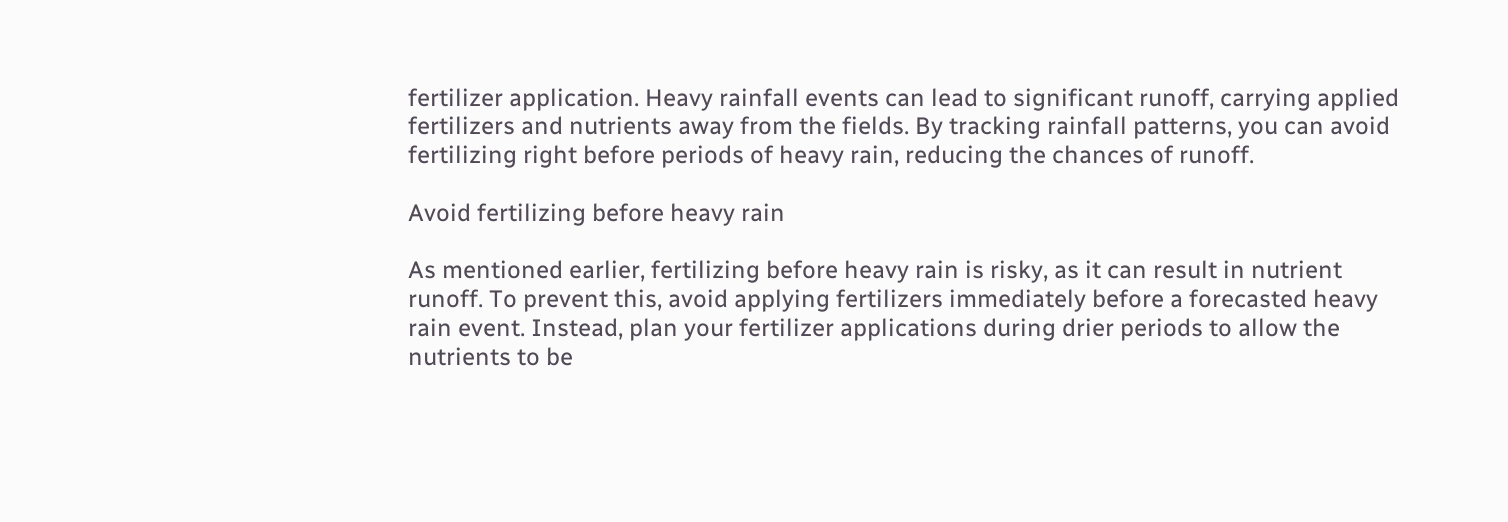fertilizer application. Heavy rainfall events can lead to significant runoff, carrying applied fertilizers and nutrients away from the fields. By tracking rainfall patterns, you can avoid fertilizing right before periods of heavy rain, reducing the chances of runoff.

Avoid fertilizing before heavy rain

As mentioned earlier, fertilizing before heavy rain is risky, as it can result in nutrient runoff. To prevent this, avoid applying fertilizers immediately before a forecasted heavy rain event. Instead, plan your fertilizer applications during drier periods to allow the nutrients to be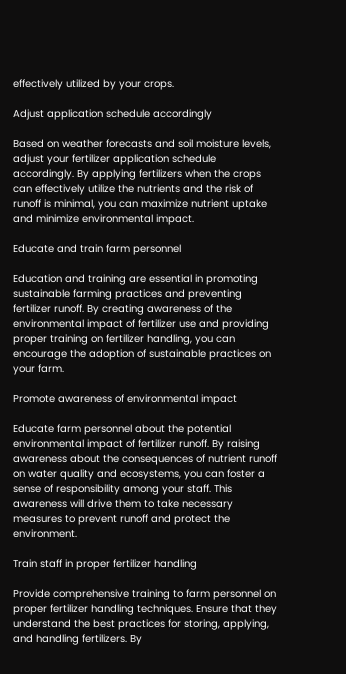effectively utilized by your crops.

Adjust application schedule accordingly

Based on weather forecasts and soil moisture levels, adjust your fertilizer application schedule accordingly. By applying fertilizers when the crops can effectively utilize the nutrients and the risk of runoff is minimal, you can maximize nutrient uptake and minimize environmental impact.

Educate and train farm personnel

Education and training are essential in promoting sustainable farming practices and preventing fertilizer runoff. By creating awareness of the environmental impact of fertilizer use and providing proper training on fertilizer handling, you can encourage the adoption of sustainable practices on your farm.

Promote awareness of environmental impact

Educate farm personnel about the potential environmental impact of fertilizer runoff. By raising awareness about the consequences of nutrient runoff on water quality and ecosystems, you can foster a sense of responsibility among your staff. This awareness will drive them to take necessary measures to prevent runoff and protect the environment.

Train staff in proper fertilizer handling

Provide comprehensive training to farm personnel on proper fertilizer handling techniques. Ensure that they understand the best practices for storing, applying, and handling fertilizers. By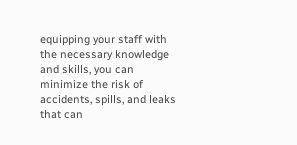equipping your staff with the necessary knowledge and skills, you can minimize the risk of accidents, spills, and leaks that can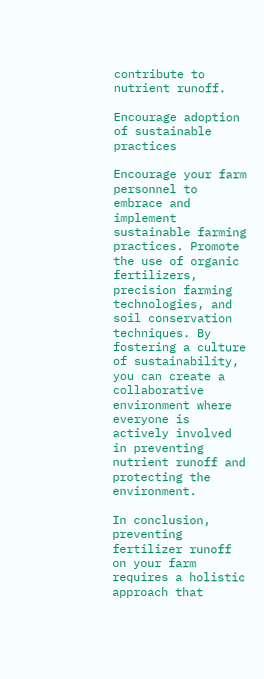contribute to nutrient runoff.

Encourage adoption of sustainable practices

Encourage your farm personnel to embrace and implement sustainable farming practices. Promote the use of organic fertilizers, precision farming technologies, and soil conservation techniques. By fostering a culture of sustainability, you can create a collaborative environment where everyone is actively involved in preventing nutrient runoff and protecting the environment.

In conclusion, preventing fertilizer runoff on your farm requires a holistic approach that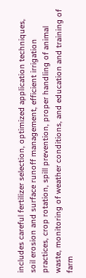includes careful fertilizer selection, optimized application techniques, soil erosion and surface runoff management, efficient irrigation practices, crop rotation, spill prevention, proper handling of animal waste, monitoring of weather conditions, and education and training of farm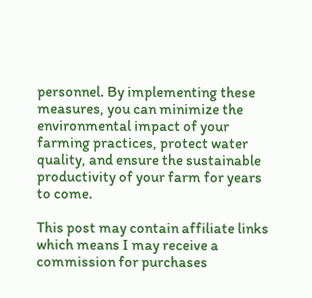personnel. By implementing these measures, you can minimize the environmental impact of your farming practices, protect water quality, and ensure the sustainable productivity of your farm for years to come.

This post may contain affiliate links which means I may receive a commission for purchases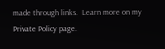made through links.  Learn more on my Private Policy page.